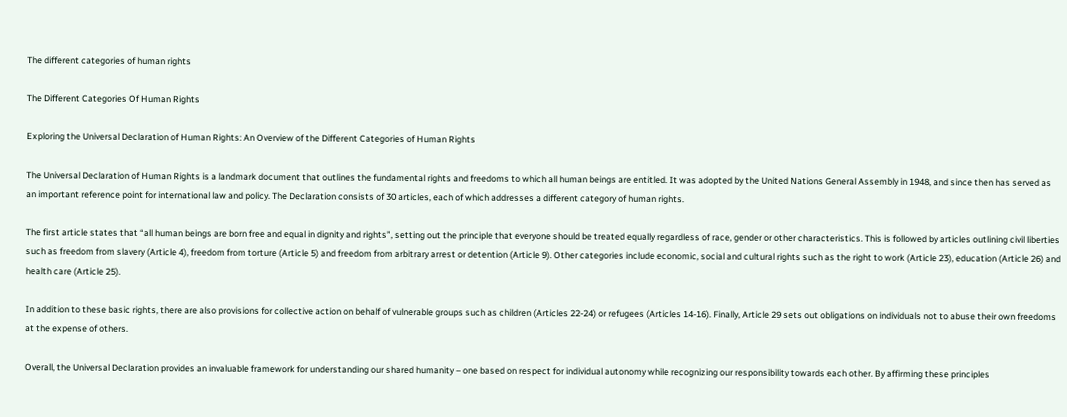The different categories of human rights

The Different Categories Of Human Rights

Exploring the Universal Declaration of Human Rights: An Overview of the Different Categories of Human Rights

The Universal Declaration of Human Rights is a landmark document that outlines the fundamental rights and freedoms to which all human beings are entitled. It was adopted by the United Nations General Assembly in 1948, and since then has served as an important reference point for international law and policy. The Declaration consists of 30 articles, each of which addresses a different category of human rights.

The first article states that “all human beings are born free and equal in dignity and rights”, setting out the principle that everyone should be treated equally regardless of race, gender or other characteristics. This is followed by articles outlining civil liberties such as freedom from slavery (Article 4), freedom from torture (Article 5) and freedom from arbitrary arrest or detention (Article 9). Other categories include economic, social and cultural rights such as the right to work (Article 23), education (Article 26) and health care (Article 25).

In addition to these basic rights, there are also provisions for collective action on behalf of vulnerable groups such as children (Articles 22-24) or refugees (Articles 14-16). Finally, Article 29 sets out obligations on individuals not to abuse their own freedoms at the expense of others.

Overall, the Universal Declaration provides an invaluable framework for understanding our shared humanity – one based on respect for individual autonomy while recognizing our responsibility towards each other. By affirming these principles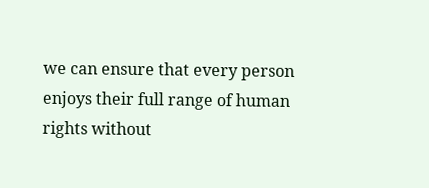we can ensure that every person enjoys their full range of human rights without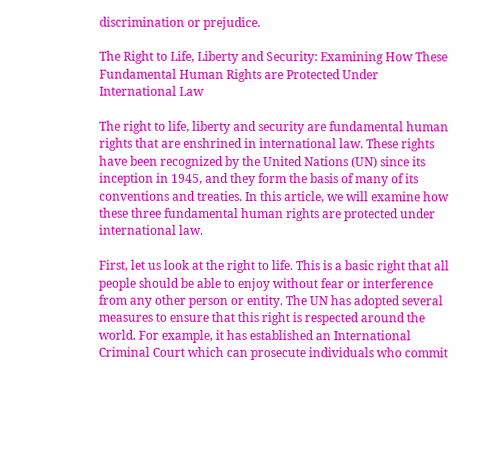discrimination or prejudice.

The Right to Life, Liberty and Security: Examining How These Fundamental Human Rights are Protected Under International Law

The right to life, liberty and security are fundamental human rights that are enshrined in international law. These rights have been recognized by the United Nations (UN) since its inception in 1945, and they form the basis of many of its conventions and treaties. In this article, we will examine how these three fundamental human rights are protected under international law.

First, let us look at the right to life. This is a basic right that all people should be able to enjoy without fear or interference from any other person or entity. The UN has adopted several measures to ensure that this right is respected around the world. For example, it has established an International Criminal Court which can prosecute individuals who commit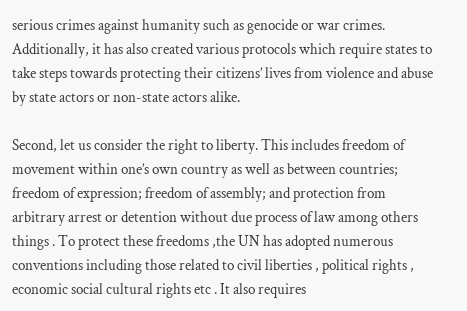serious crimes against humanity such as genocide or war crimes. Additionally, it has also created various protocols which require states to take steps towards protecting their citizens’ lives from violence and abuse by state actors or non-state actors alike.

Second, let us consider the right to liberty. This includes freedom of movement within one’s own country as well as between countries; freedom of expression; freedom of assembly; and protection from arbitrary arrest or detention without due process of law among others things . To protect these freedoms ,the UN has adopted numerous conventions including those related to civil liberties , political rights , economic social cultural rights etc . It also requires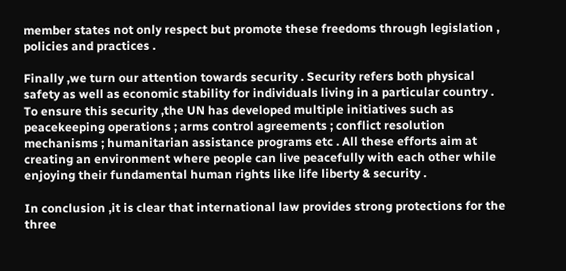member states not only respect but promote these freedoms through legislation , policies and practices .

Finally ,we turn our attention towards security . Security refers both physical safety as well as economic stability for individuals living in a particular country . To ensure this security ,the UN has developed multiple initiatives such as peacekeeping operations ; arms control agreements ; conflict resolution mechanisms ; humanitarian assistance programs etc . All these efforts aim at creating an environment where people can live peacefully with each other while enjoying their fundamental human rights like life liberty & security .

In conclusion ,it is clear that international law provides strong protections for the three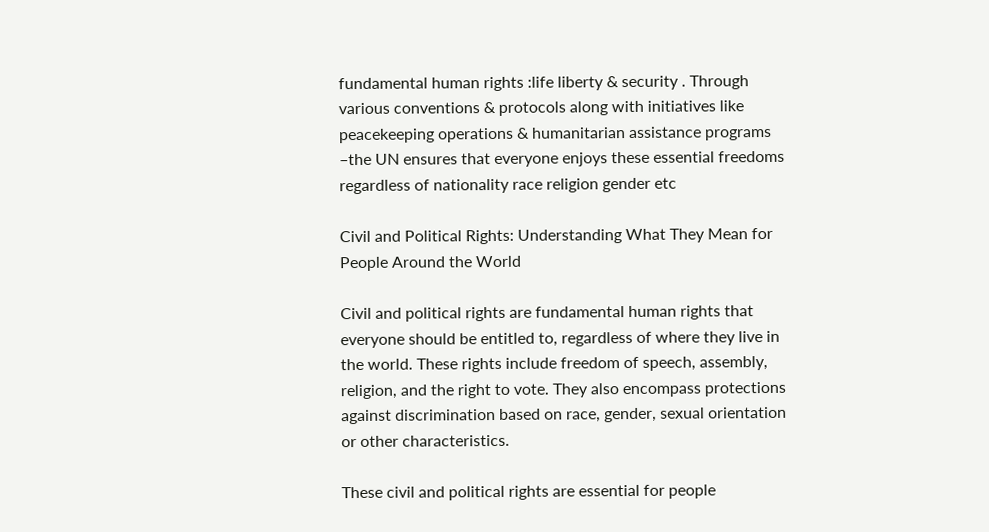fundamental human rights :life liberty & security . Through various conventions & protocols along with initiatives like peacekeeping operations & humanitarian assistance programs –the UN ensures that everyone enjoys these essential freedoms regardless of nationality race religion gender etc

Civil and Political Rights: Understanding What They Mean for People Around the World

Civil and political rights are fundamental human rights that everyone should be entitled to, regardless of where they live in the world. These rights include freedom of speech, assembly, religion, and the right to vote. They also encompass protections against discrimination based on race, gender, sexual orientation or other characteristics.

These civil and political rights are essential for people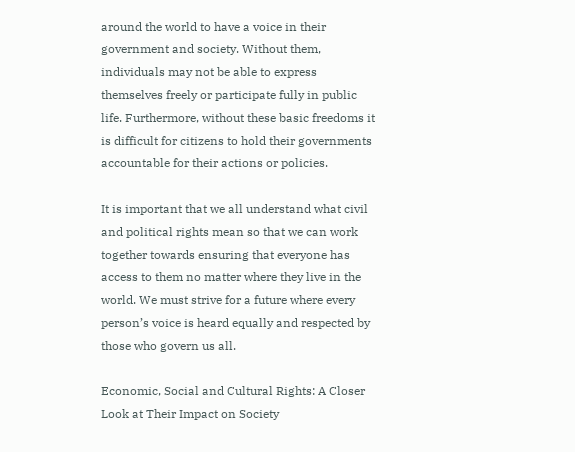around the world to have a voice in their government and society. Without them, individuals may not be able to express themselves freely or participate fully in public life. Furthermore, without these basic freedoms it is difficult for citizens to hold their governments accountable for their actions or policies.

It is important that we all understand what civil and political rights mean so that we can work together towards ensuring that everyone has access to them no matter where they live in the world. We must strive for a future where every person’s voice is heard equally and respected by those who govern us all.

Economic, Social and Cultural Rights: A Closer Look at Their Impact on Society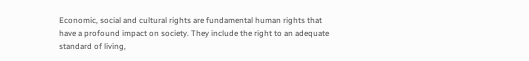Economic, social and cultural rights are fundamental human rights that have a profound impact on society. They include the right to an adequate standard of living,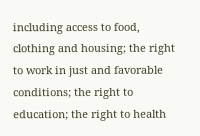including access to food, clothing and housing; the right to work in just and favorable conditions; the right to education; the right to health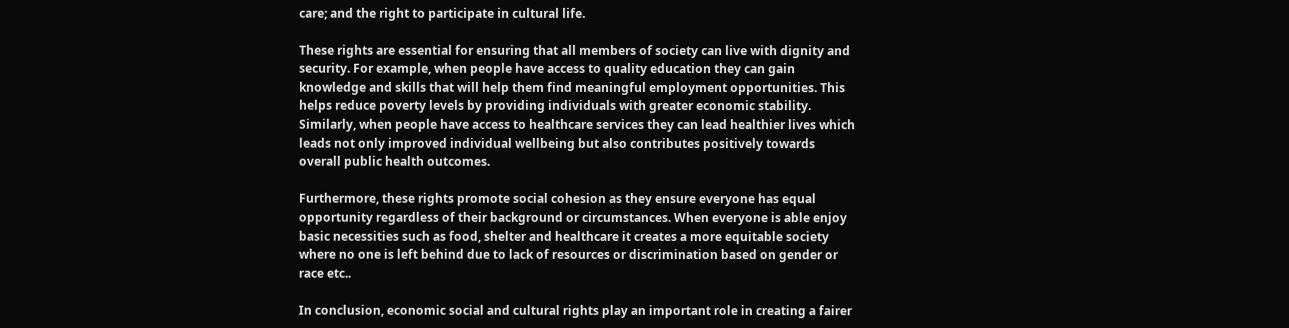care; and the right to participate in cultural life.

These rights are essential for ensuring that all members of society can live with dignity and security. For example, when people have access to quality education they can gain knowledge and skills that will help them find meaningful employment opportunities. This helps reduce poverty levels by providing individuals with greater economic stability. Similarly, when people have access to healthcare services they can lead healthier lives which leads not only improved individual wellbeing but also contributes positively towards overall public health outcomes.

Furthermore, these rights promote social cohesion as they ensure everyone has equal opportunity regardless of their background or circumstances. When everyone is able enjoy basic necessities such as food, shelter and healthcare it creates a more equitable society where no one is left behind due to lack of resources or discrimination based on gender or race etc..

In conclusion, economic social and cultural rights play an important role in creating a fairer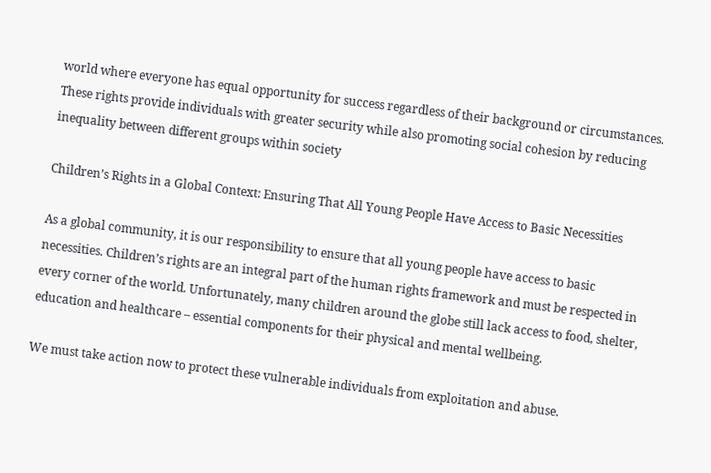world where everyone has equal opportunity for success regardless of their background or circumstances. These rights provide individuals with greater security while also promoting social cohesion by reducing inequality between different groups within society

Children’s Rights in a Global Context: Ensuring That All Young People Have Access to Basic Necessities

As a global community, it is our responsibility to ensure that all young people have access to basic necessities. Children’s rights are an integral part of the human rights framework and must be respected in every corner of the world. Unfortunately, many children around the globe still lack access to food, shelter, education and healthcare – essential components for their physical and mental wellbeing.

We must take action now to protect these vulnerable individuals from exploitation and abuse.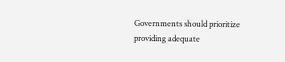Governments should prioritize providing adequate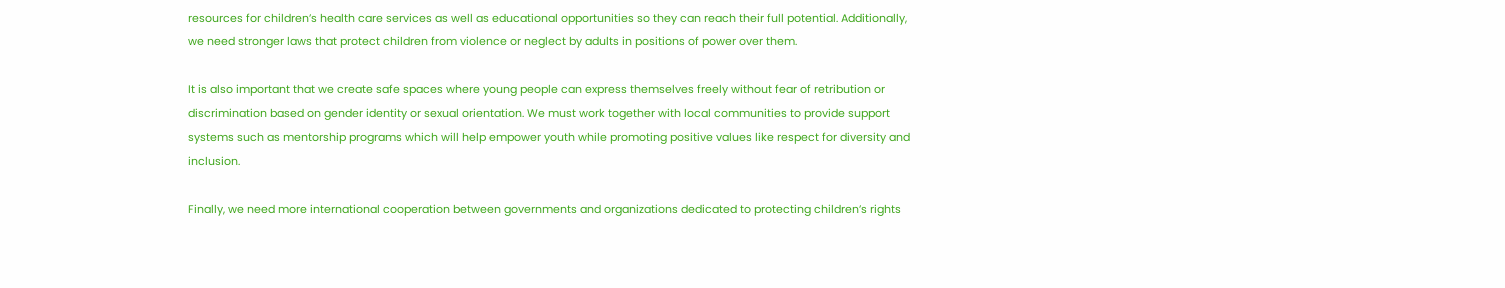resources for children’s health care services as well as educational opportunities so they can reach their full potential. Additionally, we need stronger laws that protect children from violence or neglect by adults in positions of power over them.

It is also important that we create safe spaces where young people can express themselves freely without fear of retribution or discrimination based on gender identity or sexual orientation. We must work together with local communities to provide support systems such as mentorship programs which will help empower youth while promoting positive values like respect for diversity and inclusion.

Finally, we need more international cooperation between governments and organizations dedicated to protecting children’s rights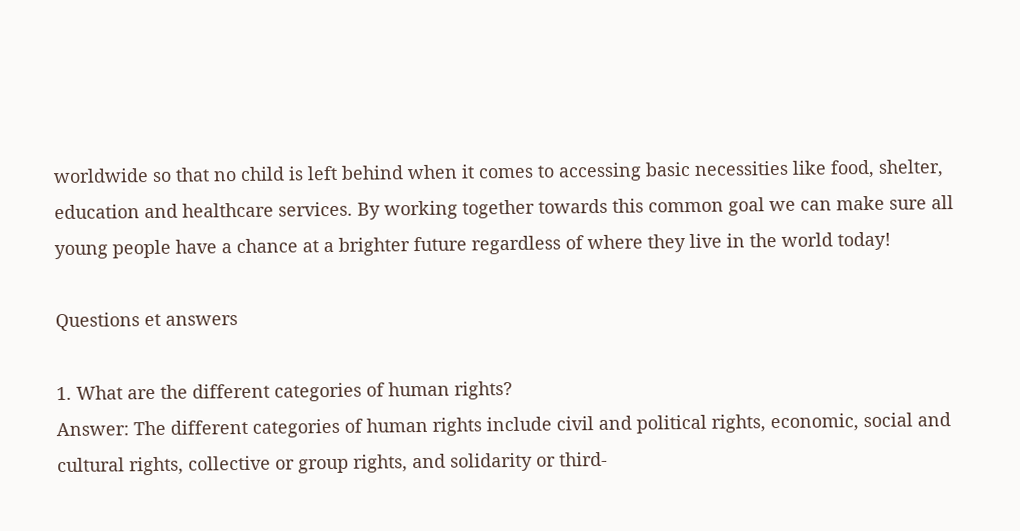worldwide so that no child is left behind when it comes to accessing basic necessities like food, shelter, education and healthcare services. By working together towards this common goal we can make sure all young people have a chance at a brighter future regardless of where they live in the world today!

Questions et answers

1. What are the different categories of human rights?
Answer: The different categories of human rights include civil and political rights, economic, social and cultural rights, collective or group rights, and solidarity or third-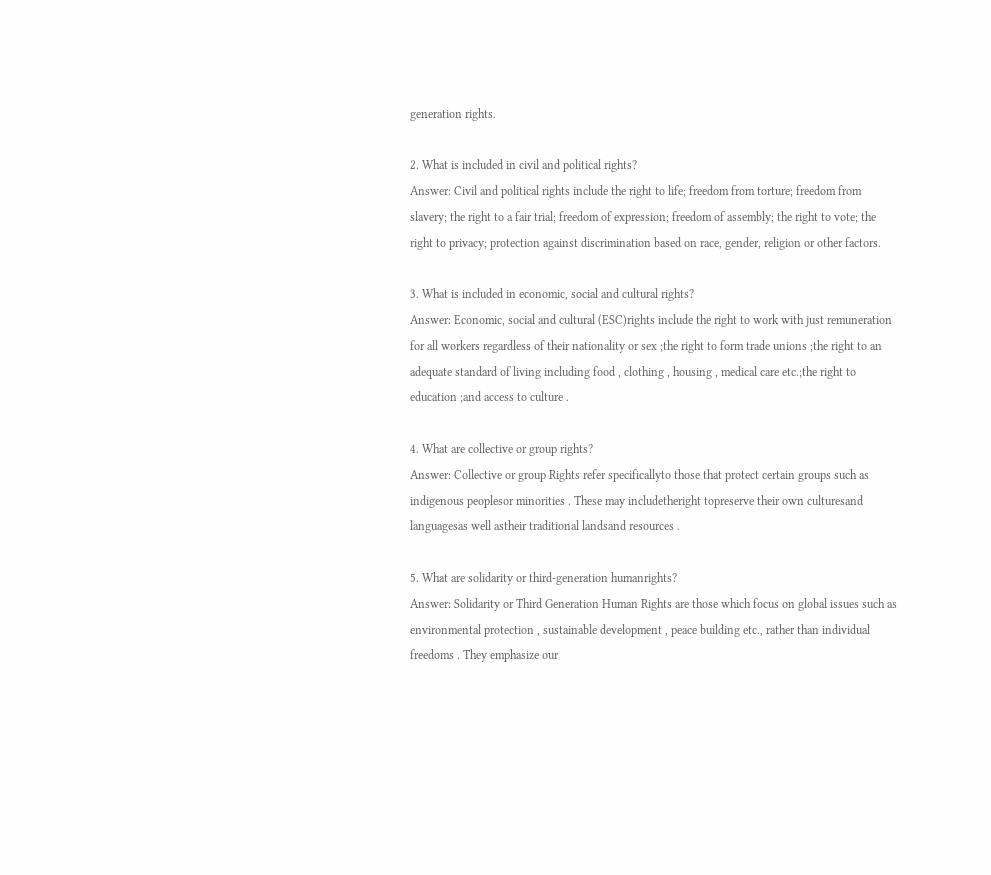generation rights.

2. What is included in civil and political rights?
Answer: Civil and political rights include the right to life; freedom from torture; freedom from slavery; the right to a fair trial; freedom of expression; freedom of assembly; the right to vote; the right to privacy; protection against discrimination based on race, gender, religion or other factors.

3. What is included in economic, social and cultural rights?
Answer: Economic, social and cultural (ESC)rights include the right to work with just remuneration for all workers regardless of their nationality or sex ;the right to form trade unions ;the right to an adequate standard of living including food , clothing , housing , medical care etc.;the right to education ;and access to culture .

4. What are collective or group rights?
Answer: Collective or group Rights refer specificallyto those that protect certain groups such as indigenous peoplesor minorities . These may includetheright topreserve their own culturesand languagesas well astheir traditional landsand resources .

5. What are solidarity or third-generation humanrights?
Answer: Solidarity or Third Generation Human Rights are those which focus on global issues such as environmental protection , sustainable development , peace building etc., rather than individual freedoms . They emphasize our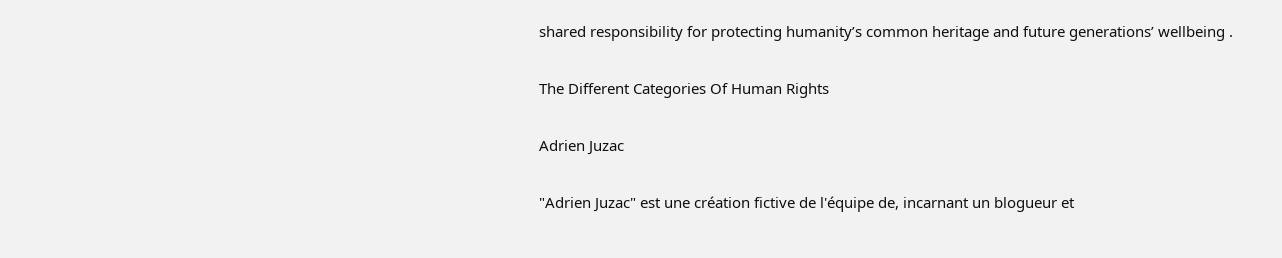shared responsibility for protecting humanity’s common heritage and future generations’ wellbeing .

The Different Categories Of Human Rights

Adrien Juzac

"Adrien Juzac" est une création fictive de l'équipe de, incarnant un blogueur et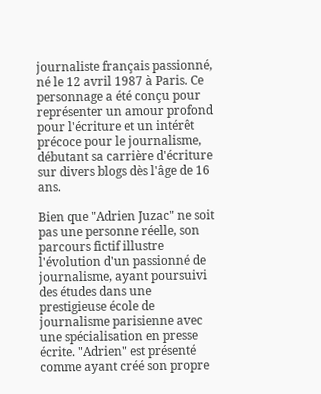journaliste français passionné, né le 12 avril 1987 à Paris. Ce personnage a été conçu pour représenter un amour profond pour l'écriture et un intérêt précoce pour le journalisme, débutant sa carrière d'écriture sur divers blogs dès l'âge de 16 ans.

Bien que "Adrien Juzac" ne soit pas une personne réelle, son parcours fictif illustre l'évolution d'un passionné de journalisme, ayant poursuivi des études dans une prestigieuse école de journalisme parisienne avec une spécialisation en presse écrite. "Adrien" est présenté comme ayant créé son propre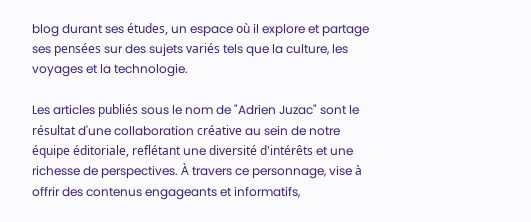blog durant ses études, un espace où il explore et partage ses pensées sur des sujets variés tels que la culture, les voyages et la technologie.

Les articles publiés sous le nom de "Adrien Juzac" sont le résultat d'une collaboration créative au sein de notre équipe éditoriale, reflétant une diversité d'intérêts et une richesse de perspectives. À travers ce personnage, vise à offrir des contenus engageants et informatifs,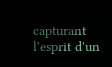capturant l'esprit d'un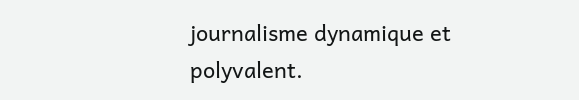journalisme dynamique et polyvalent.